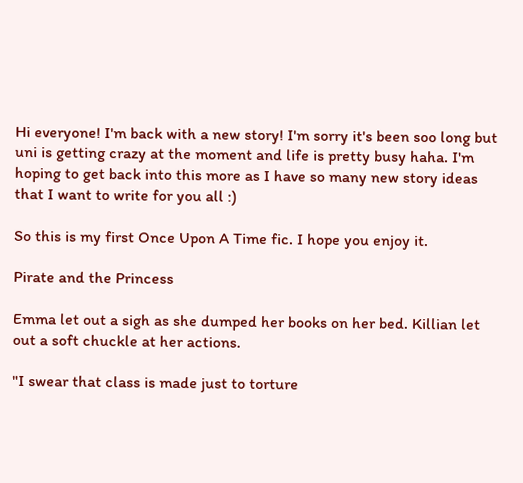Hi everyone! I'm back with a new story! I'm sorry it's been soo long but uni is getting crazy at the moment and life is pretty busy haha. I'm hoping to get back into this more as I have so many new story ideas that I want to write for you all :)

So this is my first Once Upon A Time fic. I hope you enjoy it.

Pirate and the Princess

Emma let out a sigh as she dumped her books on her bed. Killian let out a soft chuckle at her actions.

"I swear that class is made just to torture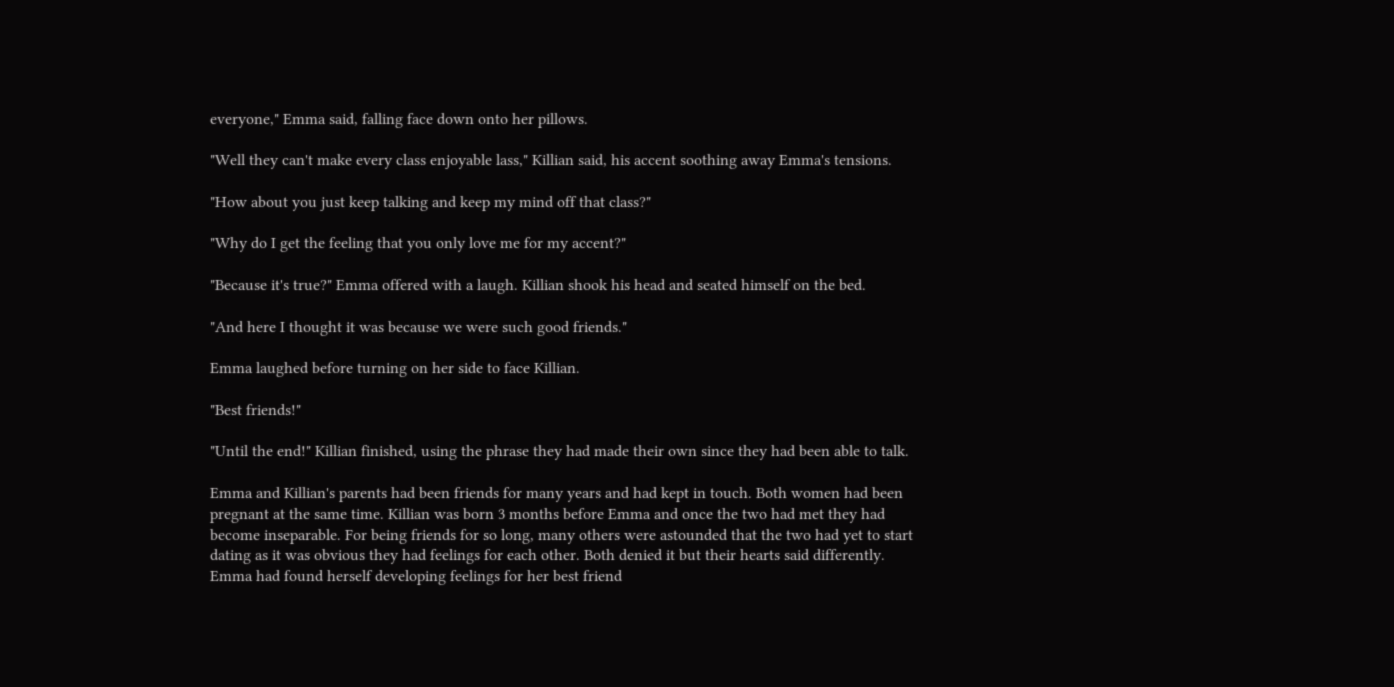everyone," Emma said, falling face down onto her pillows.

"Well they can't make every class enjoyable lass," Killian said, his accent soothing away Emma's tensions.

"How about you just keep talking and keep my mind off that class?"

"Why do I get the feeling that you only love me for my accent?"

"Because it's true?" Emma offered with a laugh. Killian shook his head and seated himself on the bed.

"And here I thought it was because we were such good friends."

Emma laughed before turning on her side to face Killian.

"Best friends!"

"Until the end!" Killian finished, using the phrase they had made their own since they had been able to talk.

Emma and Killian's parents had been friends for many years and had kept in touch. Both women had been pregnant at the same time. Killian was born 3 months before Emma and once the two had met they had become inseparable. For being friends for so long, many others were astounded that the two had yet to start dating as it was obvious they had feelings for each other. Both denied it but their hearts said differently. Emma had found herself developing feelings for her best friend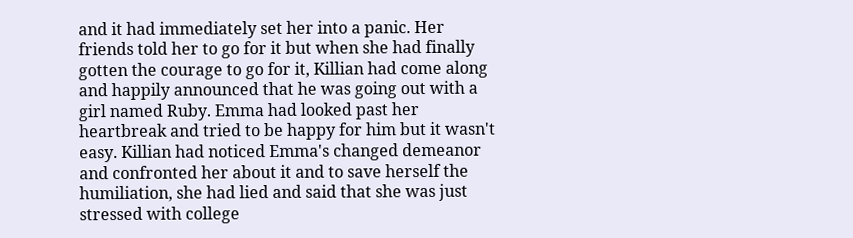and it had immediately set her into a panic. Her friends told her to go for it but when she had finally gotten the courage to go for it, Killian had come along and happily announced that he was going out with a girl named Ruby. Emma had looked past her heartbreak and tried to be happy for him but it wasn't easy. Killian had noticed Emma's changed demeanor and confronted her about it and to save herself the humiliation, she had lied and said that she was just stressed with college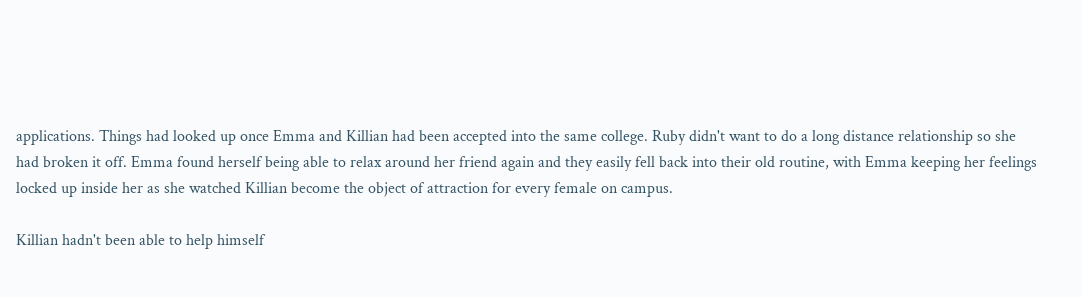applications. Things had looked up once Emma and Killian had been accepted into the same college. Ruby didn't want to do a long distance relationship so she had broken it off. Emma found herself being able to relax around her friend again and they easily fell back into their old routine, with Emma keeping her feelings locked up inside her as she watched Killian become the object of attraction for every female on campus.

Killian hadn't been able to help himself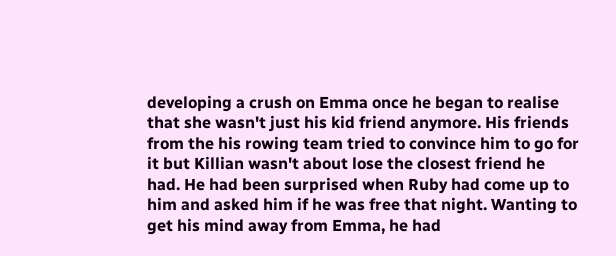developing a crush on Emma once he began to realise that she wasn't just his kid friend anymore. His friends from the his rowing team tried to convince him to go for it but Killian wasn't about lose the closest friend he had. He had been surprised when Ruby had come up to him and asked him if he was free that night. Wanting to get his mind away from Emma, he had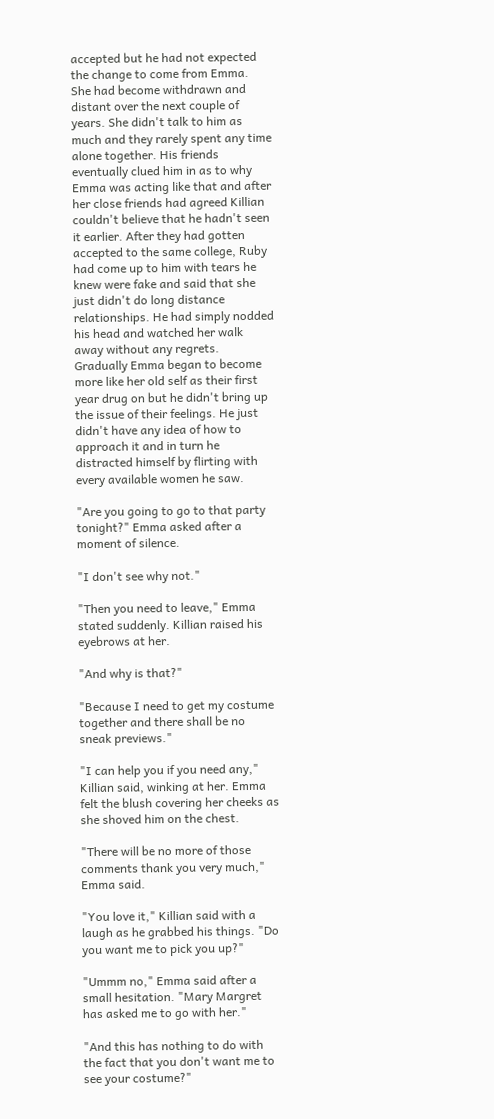accepted but he had not expected the change to come from Emma. She had become withdrawn and distant over the next couple of years. She didn't talk to him as much and they rarely spent any time alone together. His friends eventually clued him in as to why Emma was acting like that and after her close friends had agreed Killian couldn't believe that he hadn't seen it earlier. After they had gotten accepted to the same college, Ruby had come up to him with tears he knew were fake and said that she just didn't do long distance relationships. He had simply nodded his head and watched her walk away without any regrets. Gradually Emma began to become more like her old self as their first year drug on but he didn't bring up the issue of their feelings. He just didn't have any idea of how to approach it and in turn he distracted himself by flirting with every available women he saw.

"Are you going to go to that party tonight?" Emma asked after a moment of silence.

"I don't see why not."

"Then you need to leave," Emma stated suddenly. Killian raised his eyebrows at her.

"And why is that?"

"Because I need to get my costume together and there shall be no sneak previews."

"I can help you if you need any," Killian said, winking at her. Emma felt the blush covering her cheeks as she shoved him on the chest.

"There will be no more of those comments thank you very much," Emma said.

"You love it," Killian said with a laugh as he grabbed his things. "Do you want me to pick you up?"

"Ummm no," Emma said after a small hesitation. "Mary Margret has asked me to go with her."

"And this has nothing to do with the fact that you don't want me to see your costume?"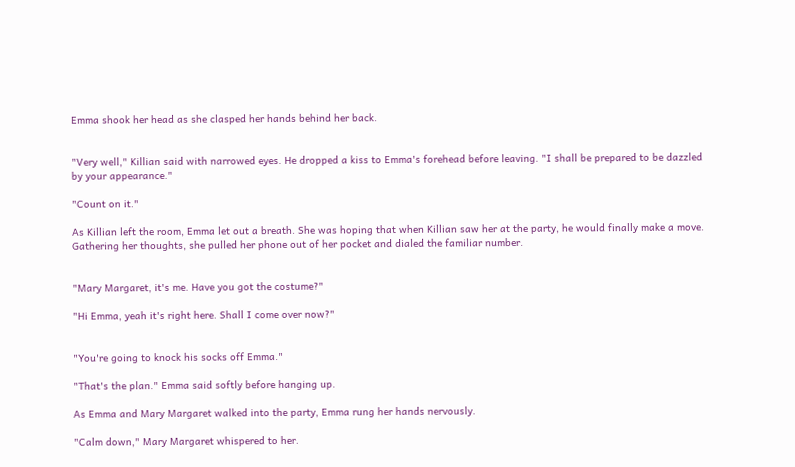Emma shook her head as she clasped her hands behind her back.


"Very well," Killian said with narrowed eyes. He dropped a kiss to Emma's forehead before leaving. "I shall be prepared to be dazzled by your appearance."

"Count on it."

As Killian left the room, Emma let out a breath. She was hoping that when Killian saw her at the party, he would finally make a move. Gathering her thoughts, she pulled her phone out of her pocket and dialed the familiar number.


"Mary Margaret, it's me. Have you got the costume?"

"Hi Emma, yeah it's right here. Shall I come over now?"


"You're going to knock his socks off Emma."

"That's the plan." Emma said softly before hanging up.

As Emma and Mary Margaret walked into the party, Emma rung her hands nervously.

"Calm down," Mary Margaret whispered to her.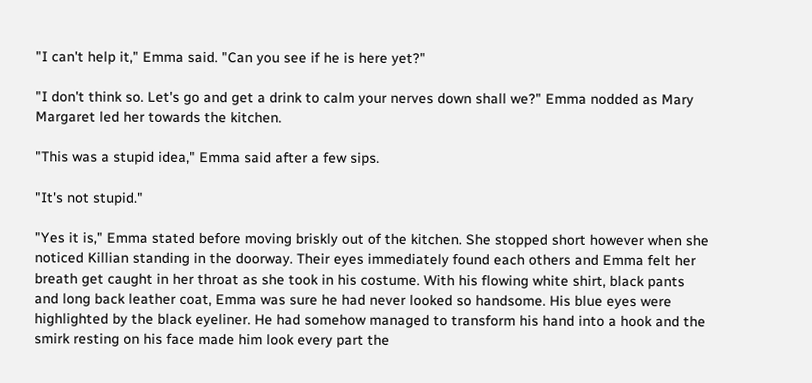"I can't help it," Emma said. "Can you see if he is here yet?"

"I don't think so. Let's go and get a drink to calm your nerves down shall we?" Emma nodded as Mary Margaret led her towards the kitchen.

"This was a stupid idea," Emma said after a few sips.

"It's not stupid."

"Yes it is," Emma stated before moving briskly out of the kitchen. She stopped short however when she noticed Killian standing in the doorway. Their eyes immediately found each others and Emma felt her breath get caught in her throat as she took in his costume. With his flowing white shirt, black pants and long back leather coat, Emma was sure he had never looked so handsome. His blue eyes were highlighted by the black eyeliner. He had somehow managed to transform his hand into a hook and the smirk resting on his face made him look every part the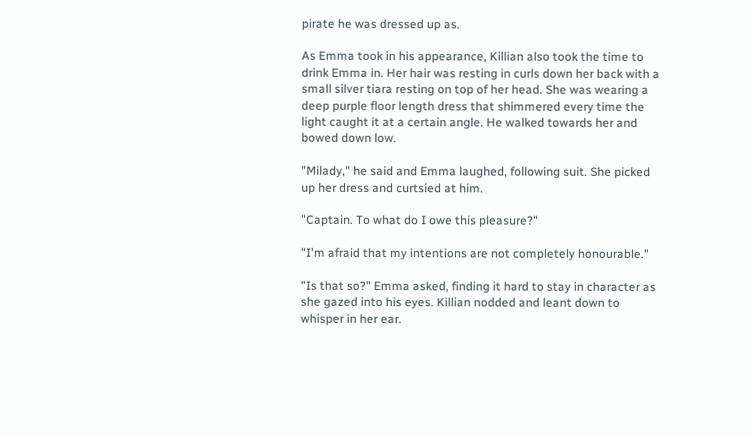pirate he was dressed up as.

As Emma took in his appearance, Killian also took the time to drink Emma in. Her hair was resting in curls down her back with a small silver tiara resting on top of her head. She was wearing a deep purple floor length dress that shimmered every time the light caught it at a certain angle. He walked towards her and bowed down low.

"Milady," he said and Emma laughed, following suit. She picked up her dress and curtsied at him.

"Captain. To what do I owe this pleasure?"

"I'm afraid that my intentions are not completely honourable."

"Is that so?" Emma asked, finding it hard to stay in character as she gazed into his eyes. Killian nodded and leant down to whisper in her ear.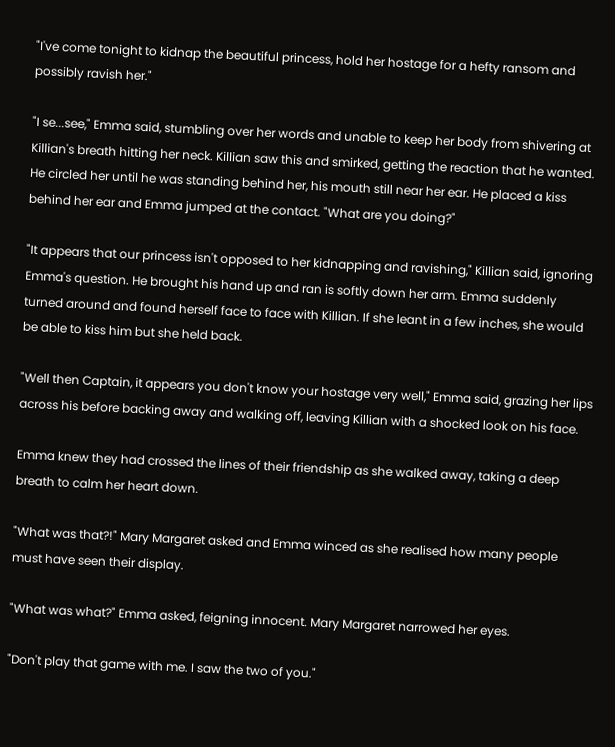"I've come tonight to kidnap the beautiful princess, hold her hostage for a hefty ransom and possibly ravish her."

"I se...see," Emma said, stumbling over her words and unable to keep her body from shivering at Killian's breath hitting her neck. Killian saw this and smirked, getting the reaction that he wanted. He circled her until he was standing behind her, his mouth still near her ear. He placed a kiss behind her ear and Emma jumped at the contact. "What are you doing?"

"It appears that our princess isn't opposed to her kidnapping and ravishing," Killian said, ignoring Emma's question. He brought his hand up and ran is softly down her arm. Emma suddenly turned around and found herself face to face with Killian. If she leant in a few inches, she would be able to kiss him but she held back.

"Well then Captain, it appears you don't know your hostage very well," Emma said, grazing her lips across his before backing away and walking off, leaving Killian with a shocked look on his face.

Emma knew they had crossed the lines of their friendship as she walked away, taking a deep breath to calm her heart down.

"What was that?!" Mary Margaret asked and Emma winced as she realised how many people must have seen their display.

"What was what?" Emma asked, feigning innocent. Mary Margaret narrowed her eyes.

"Don't play that game with me. I saw the two of you."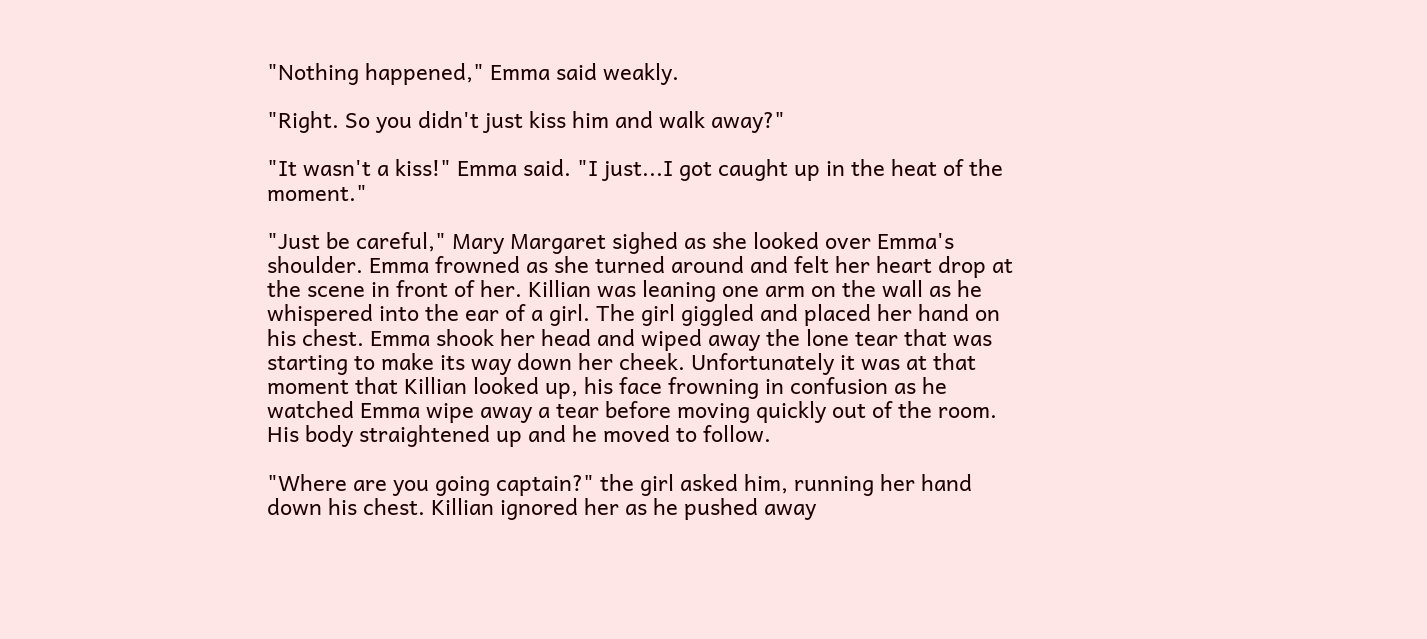"Nothing happened," Emma said weakly.

"Right. So you didn't just kiss him and walk away?"

"It wasn't a kiss!" Emma said. "I just...I got caught up in the heat of the moment."

"Just be careful," Mary Margaret sighed as she looked over Emma's shoulder. Emma frowned as she turned around and felt her heart drop at the scene in front of her. Killian was leaning one arm on the wall as he whispered into the ear of a girl. The girl giggled and placed her hand on his chest. Emma shook her head and wiped away the lone tear that was starting to make its way down her cheek. Unfortunately it was at that moment that Killian looked up, his face frowning in confusion as he watched Emma wipe away a tear before moving quickly out of the room. His body straightened up and he moved to follow.

"Where are you going captain?" the girl asked him, running her hand down his chest. Killian ignored her as he pushed away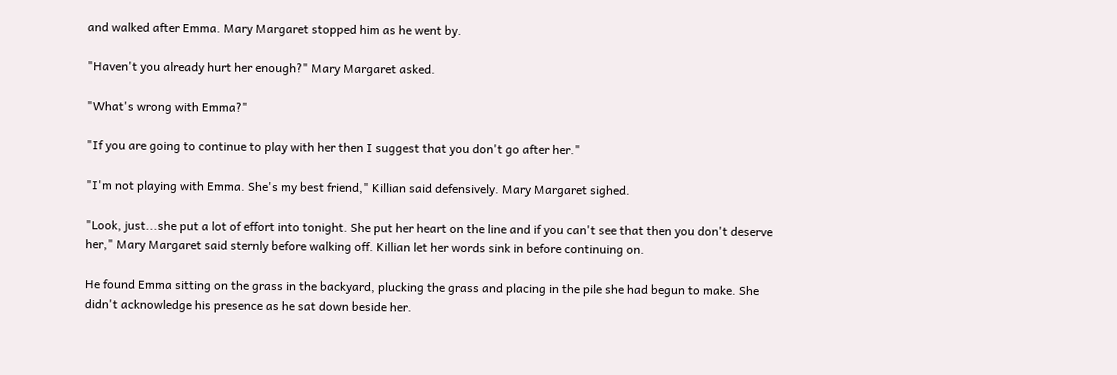and walked after Emma. Mary Margaret stopped him as he went by.

"Haven't you already hurt her enough?" Mary Margaret asked.

"What's wrong with Emma?"

"If you are going to continue to play with her then I suggest that you don't go after her."

"I'm not playing with Emma. She's my best friend," Killian said defensively. Mary Margaret sighed.

"Look, just...she put a lot of effort into tonight. She put her heart on the line and if you can't see that then you don't deserve her," Mary Margaret said sternly before walking off. Killian let her words sink in before continuing on.

He found Emma sitting on the grass in the backyard, plucking the grass and placing in the pile she had begun to make. She didn't acknowledge his presence as he sat down beside her.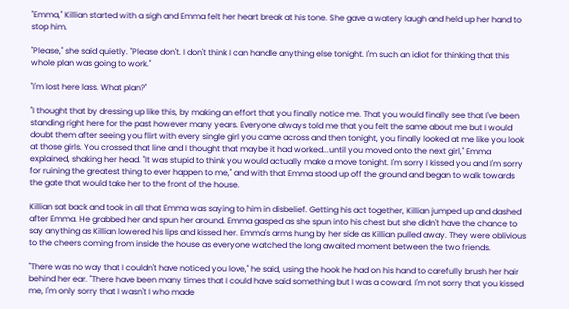"Emma," Killian started with a sigh and Emma felt her heart break at his tone. She gave a watery laugh and held up her hand to stop him.

"Please," she said quietly. "Please don't. I don't think I can handle anything else tonight. I'm such an idiot for thinking that this whole plan was going to work."

"I'm lost here lass. What plan?"

"I thought that by dressing up like this, by making an effort that you finally notice me. That you would finally see that I've been standing right here for the past however many years. Everyone always told me that you felt the same about me but I would doubt them after seeing you flirt with every single girl you came across and then tonight, you finally looked at me like you look at those girls. You crossed that line and I thought that maybe it had worked...until you moved onto the next girl," Emma explained, shaking her head. "It was stupid to think you would actually make a move tonight. I'm sorry I kissed you and I'm sorry for ruining the greatest thing to ever happen to me," and with that Emma stood up off the ground and began to walk towards the gate that would take her to the front of the house.

Killian sat back and took in all that Emma was saying to him in disbelief. Getting his act together, Killian jumped up and dashed after Emma. He grabbed her and spun her around. Emma gasped as she spun into his chest but she didn't have the chance to say anything as Killian lowered his lips and kissed her. Emma's arms hung by her side as Killian pulled away. They were oblivious to the cheers coming from inside the house as everyone watched the long awaited moment between the two friends.

"There was no way that I couldn't have noticed you love," he said, using the hook he had on his hand to carefully brush her hair behind her ear. "There have been many times that I could have said something but I was a coward. I'm not sorry that you kissed me, I'm only sorry that I wasn't I who made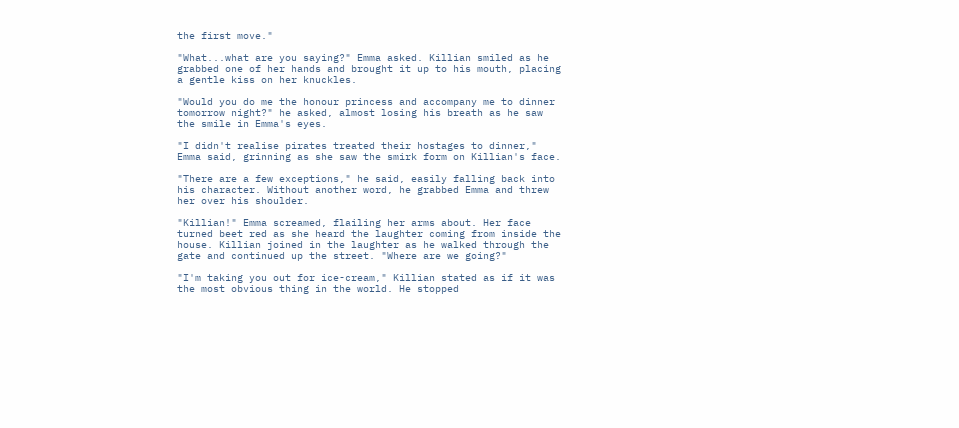the first move."

"What...what are you saying?" Emma asked. Killian smiled as he grabbed one of her hands and brought it up to his mouth, placing a gentle kiss on her knuckles.

"Would you do me the honour princess and accompany me to dinner tomorrow night?" he asked, almost losing his breath as he saw the smile in Emma's eyes.

"I didn't realise pirates treated their hostages to dinner," Emma said, grinning as she saw the smirk form on Killian's face.

"There are a few exceptions," he said, easily falling back into his character. Without another word, he grabbed Emma and threw her over his shoulder.

"Killian!" Emma screamed, flailing her arms about. Her face turned beet red as she heard the laughter coming from inside the house. Killian joined in the laughter as he walked through the gate and continued up the street. "Where are we going?"

"I'm taking you out for ice-cream," Killian stated as if it was the most obvious thing in the world. He stopped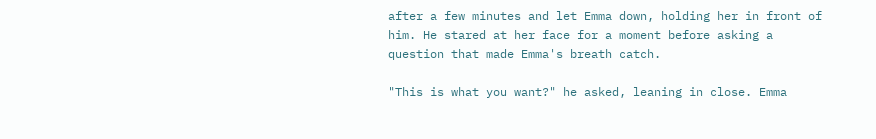after a few minutes and let Emma down, holding her in front of him. He stared at her face for a moment before asking a question that made Emma's breath catch.

"This is what you want?" he asked, leaning in close. Emma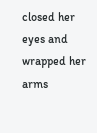closed her eyes and wrapped her arms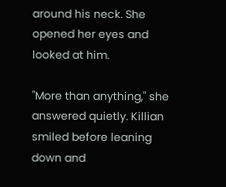around his neck. She opened her eyes and looked at him.

"More than anything," she answered quietly. Killian smiled before leaning down and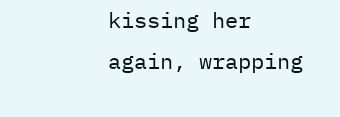kissing her again, wrapping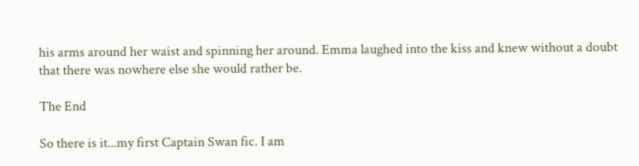his arms around her waist and spinning her around. Emma laughed into the kiss and knew without a doubt that there was nowhere else she would rather be.

The End

So there is it...my first Captain Swan fic. I am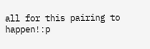all for this pairing to happen!:p